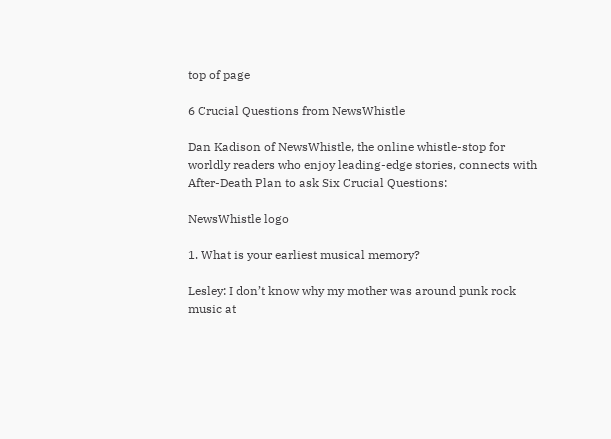top of page

6 Crucial Questions from NewsWhistle

Dan Kadison of NewsWhistle, the online whistle-stop for worldly readers who enjoy leading-edge stories, connects with After-Death Plan to ask Six Crucial Questions:

NewsWhistle logo

1. What is your earliest musical memory?

Lesley: I don’t know why my mother was around punk rock music at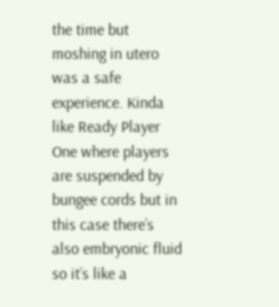the time but moshing in utero was a safe experience. Kinda like Ready Player One where players are suspended by bungee cords but in this case there’s also embryonic fluid so it’s like a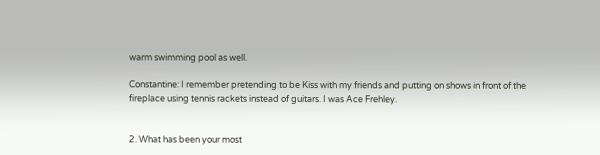warm swimming pool as well.

Constantine: I remember pretending to be Kiss with my friends and putting on shows in front of the fireplace using tennis rackets instead of guitars. I was Ace Frehley.


2. What has been your most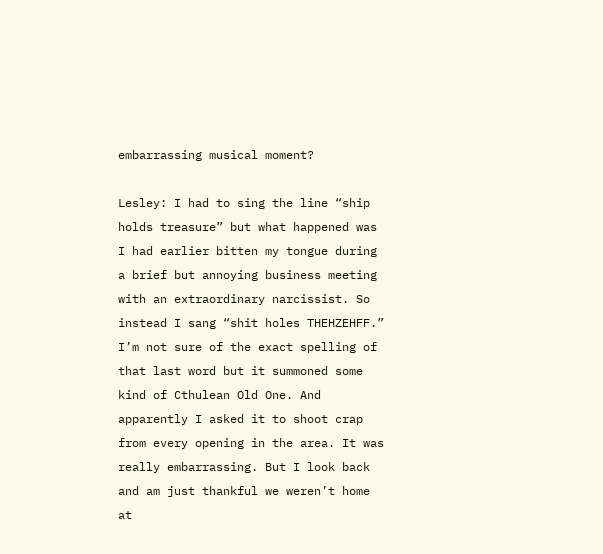embarrassing musical moment?

Lesley: I had to sing the line “ship holds treasure” but what happened was I had earlier bitten my tongue during a brief but annoying business meeting with an extraordinary narcissist. So instead I sang “shit holes THEHZEHFF.” I’m not sure of the exact spelling of that last word but it summoned some kind of Cthulean Old One. And apparently I asked it to shoot crap from every opening in the area. It was really embarrassing. But I look back and am just thankful we weren’t home at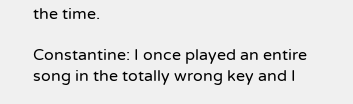the time.

Constantine: I once played an entire song in the totally wrong key and I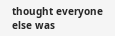thought everyone else was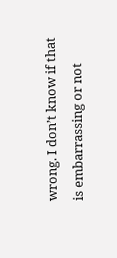wrong. I don’t know if that is embarrassing or not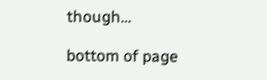though…

bottom of page